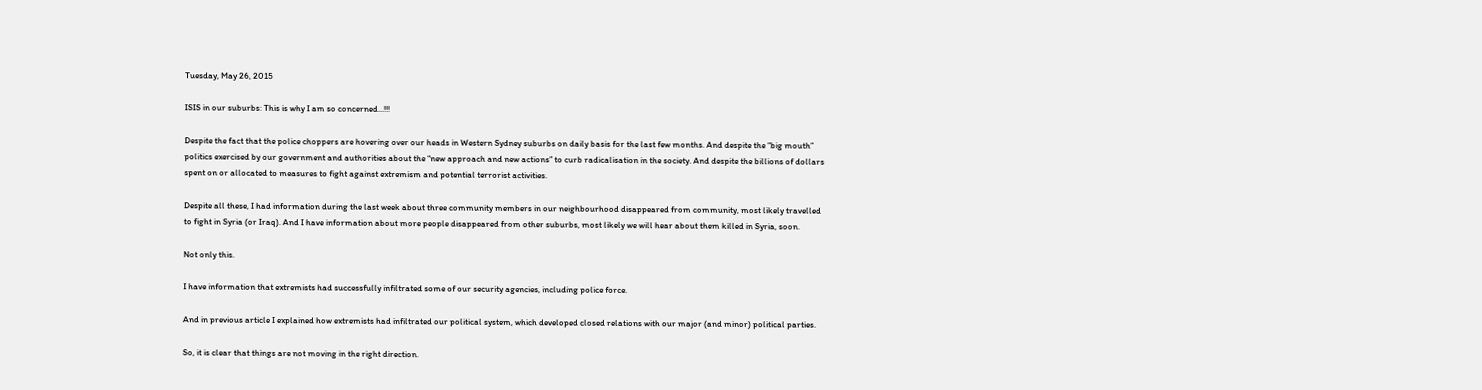Tuesday, May 26, 2015

ISIS in our suburbs: This is why I am so concerned...!!!

Despite the fact that the police choppers are hovering over our heads in Western Sydney suburbs on daily basis for the last few months. And despite the “big mouth” politics exercised by our government and authorities about the “new approach and new actions” to curb radicalisation in the society. And despite the billions of dollars spent on or allocated to measures to fight against extremism and potential terrorist activities.

Despite all these, I had information during the last week about three community members in our neighbourhood disappeared from community, most likely travelled to fight in Syria (or Iraq). And I have information about more people disappeared from other suburbs, most likely we will hear about them killed in Syria, soon.

Not only this.

I have information that extremists had successfully infiltrated some of our security agencies, including police force.

And in previous article I explained how extremists had infiltrated our political system, which developed closed relations with our major (and minor) political parties.

So, it is clear that things are not moving in the right direction.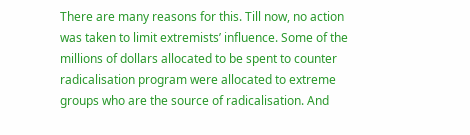There are many reasons for this. Till now, no action was taken to limit extremists’ influence. Some of the millions of dollars allocated to be spent to counter radicalisation program were allocated to extreme groups who are the source of radicalisation. And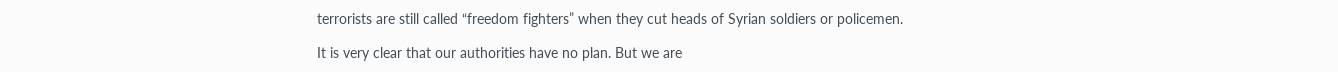terrorists are still called “freedom fighters” when they cut heads of Syrian soldiers or policemen.

It is very clear that our authorities have no plan. But we are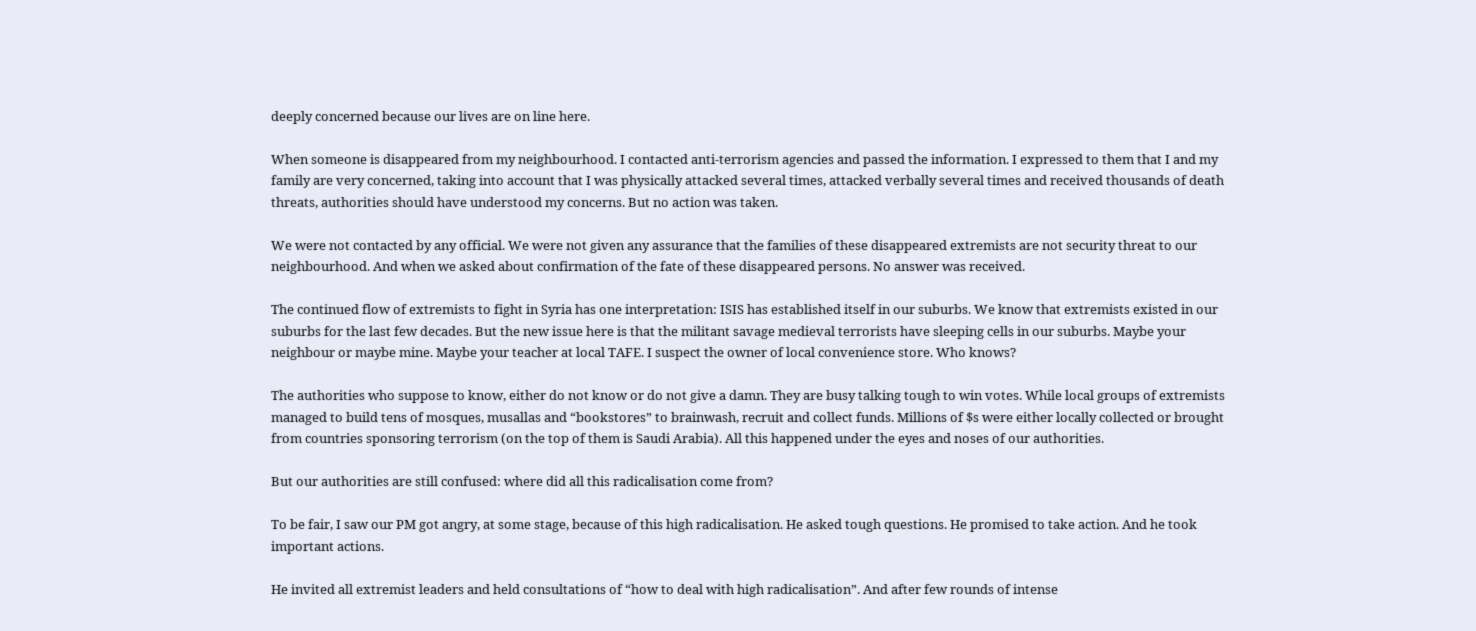deeply concerned because our lives are on line here.

When someone is disappeared from my neighbourhood. I contacted anti-terrorism agencies and passed the information. I expressed to them that I and my family are very concerned, taking into account that I was physically attacked several times, attacked verbally several times and received thousands of death threats, authorities should have understood my concerns. But no action was taken.

We were not contacted by any official. We were not given any assurance that the families of these disappeared extremists are not security threat to our neighbourhood. And when we asked about confirmation of the fate of these disappeared persons. No answer was received.

The continued flow of extremists to fight in Syria has one interpretation: ISIS has established itself in our suburbs. We know that extremists existed in our suburbs for the last few decades. But the new issue here is that the militant savage medieval terrorists have sleeping cells in our suburbs. Maybe your neighbour or maybe mine. Maybe your teacher at local TAFE. I suspect the owner of local convenience store. Who knows?

The authorities who suppose to know, either do not know or do not give a damn. They are busy talking tough to win votes. While local groups of extremists managed to build tens of mosques, musallas and “bookstores” to brainwash, recruit and collect funds. Millions of $s were either locally collected or brought from countries sponsoring terrorism (on the top of them is Saudi Arabia). All this happened under the eyes and noses of our authorities.

But our authorities are still confused: where did all this radicalisation come from?

To be fair, I saw our PM got angry, at some stage, because of this high radicalisation. He asked tough questions. He promised to take action. And he took important actions.

He invited all extremist leaders and held consultations of “how to deal with high radicalisation”. And after few rounds of intense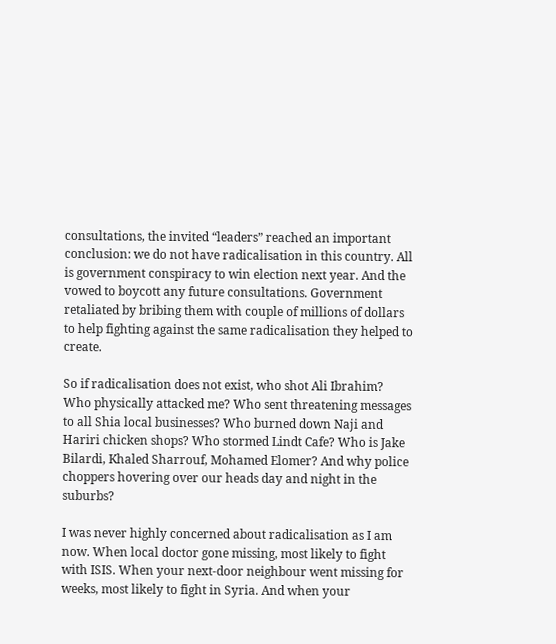consultations, the invited “leaders” reached an important conclusion: we do not have radicalisation in this country. All is government conspiracy to win election next year. And the vowed to boycott any future consultations. Government retaliated by bribing them with couple of millions of dollars to help fighting against the same radicalisation they helped to create.

So if radicalisation does not exist, who shot Ali Ibrahim? Who physically attacked me? Who sent threatening messages to all Shia local businesses? Who burned down Naji and Hariri chicken shops? Who stormed Lindt Cafe? Who is Jake Bilardi, Khaled Sharrouf, Mohamed Elomer? And why police choppers hovering over our heads day and night in the suburbs?

I was never highly concerned about radicalisation as I am now. When local doctor gone missing, most likely to fight with ISIS. When your next-door neighbour went missing for weeks, most likely to fight in Syria. And when your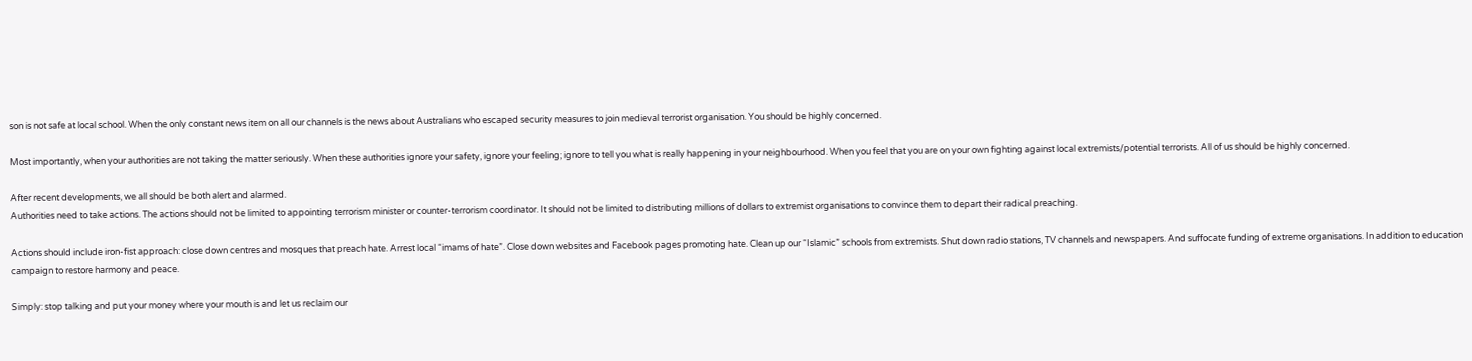son is not safe at local school. When the only constant news item on all our channels is the news about Australians who escaped security measures to join medieval terrorist organisation. You should be highly concerned.

Most importantly, when your authorities are not taking the matter seriously. When these authorities ignore your safety, ignore your feeling; ignore to tell you what is really happening in your neighbourhood. When you feel that you are on your own fighting against local extremists/potential terrorists. All of us should be highly concerned.

After recent developments, we all should be both alert and alarmed.
Authorities need to take actions. The actions should not be limited to appointing terrorism minister or counter-terrorism coordinator. It should not be limited to distributing millions of dollars to extremist organisations to convince them to depart their radical preaching.

Actions should include iron-fist approach: close down centres and mosques that preach hate. Arrest local “imams of hate”. Close down websites and Facebook pages promoting hate. Clean up our “Islamic” schools from extremists. Shut down radio stations, TV channels and newspapers. And suffocate funding of extreme organisations. In addition to education campaign to restore harmony and peace.

Simply: stop talking and put your money where your mouth is and let us reclaim our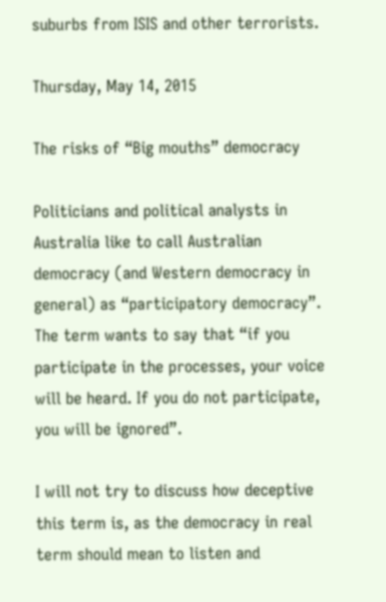suburbs from ISIS and other terrorists.

Thursday, May 14, 2015

The risks of “Big mouths” democracy

Politicians and political analysts in Australia like to call Australian democracy (and Western democracy in general) as “participatory democracy”. The term wants to say that “if you participate in the processes, your voice will be heard. If you do not participate, you will be ignored”.

I will not try to discuss how deceptive this term is, as the democracy in real term should mean to listen and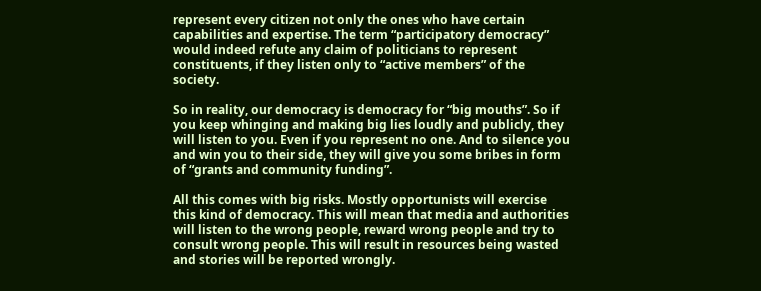represent every citizen not only the ones who have certain capabilities and expertise. The term “participatory democracy” would indeed refute any claim of politicians to represent constituents, if they listen only to “active members” of the society.

So in reality, our democracy is democracy for “big mouths”. So if you keep whinging and making big lies loudly and publicly, they will listen to you. Even if you represent no one. And to silence you and win you to their side, they will give you some bribes in form of “grants and community funding”.

All this comes with big risks. Mostly opportunists will exercise this kind of democracy. This will mean that media and authorities will listen to the wrong people, reward wrong people and try to consult wrong people. This will result in resources being wasted and stories will be reported wrongly.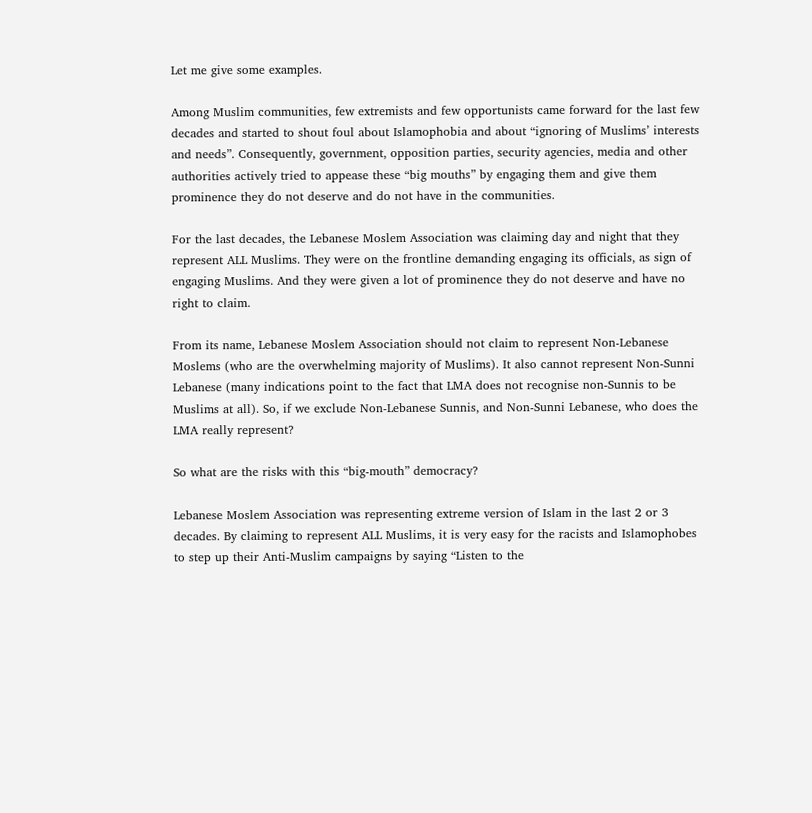Let me give some examples.

Among Muslim communities, few extremists and few opportunists came forward for the last few decades and started to shout foul about Islamophobia and about “ignoring of Muslims’ interests and needs”. Consequently, government, opposition parties, security agencies, media and other authorities actively tried to appease these “big mouths” by engaging them and give them prominence they do not deserve and do not have in the communities.

For the last decades, the Lebanese Moslem Association was claiming day and night that they represent ALL Muslims. They were on the frontline demanding engaging its officials, as sign of engaging Muslims. And they were given a lot of prominence they do not deserve and have no right to claim.

From its name, Lebanese Moslem Association should not claim to represent Non-Lebanese Moslems (who are the overwhelming majority of Muslims). It also cannot represent Non-Sunni Lebanese (many indications point to the fact that LMA does not recognise non-Sunnis to be Muslims at all). So, if we exclude Non-Lebanese Sunnis, and Non-Sunni Lebanese, who does the LMA really represent?

So what are the risks with this “big-mouth” democracy?

Lebanese Moslem Association was representing extreme version of Islam in the last 2 or 3 decades. By claiming to represent ALL Muslims, it is very easy for the racists and Islamophobes to step up their Anti-Muslim campaigns by saying “Listen to the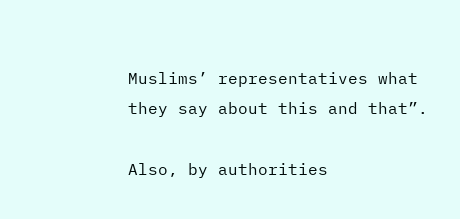Muslims’ representatives what they say about this and that”.

Also, by authorities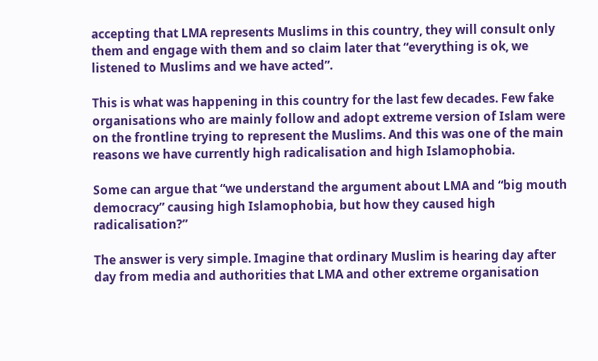accepting that LMA represents Muslims in this country, they will consult only them and engage with them and so claim later that “everything is ok, we listened to Muslims and we have acted”.

This is what was happening in this country for the last few decades. Few fake organisations who are mainly follow and adopt extreme version of Islam were on the frontline trying to represent the Muslims. And this was one of the main reasons we have currently high radicalisation and high Islamophobia.

Some can argue that “we understand the argument about LMA and “big mouth democracy” causing high Islamophobia, but how they caused high radicalisation?”

The answer is very simple. Imagine that ordinary Muslim is hearing day after day from media and authorities that LMA and other extreme organisation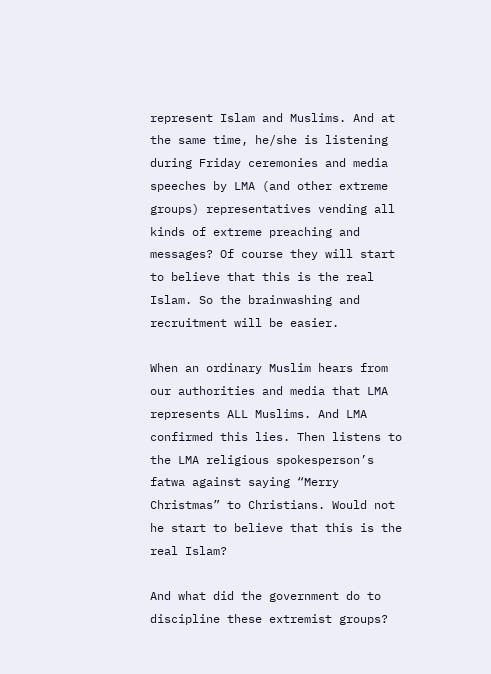represent Islam and Muslims. And at the same time, he/she is listening during Friday ceremonies and media speeches by LMA (and other extreme groups) representatives vending all kinds of extreme preaching and messages? Of course they will start to believe that this is the real Islam. So the brainwashing and recruitment will be easier.

When an ordinary Muslim hears from our authorities and media that LMA represents ALL Muslims. And LMA confirmed this lies. Then listens to the LMA religious spokesperson’s fatwa against saying “Merry Christmas” to Christians. Would not he start to believe that this is the real Islam?

And what did the government do to discipline these extremist groups?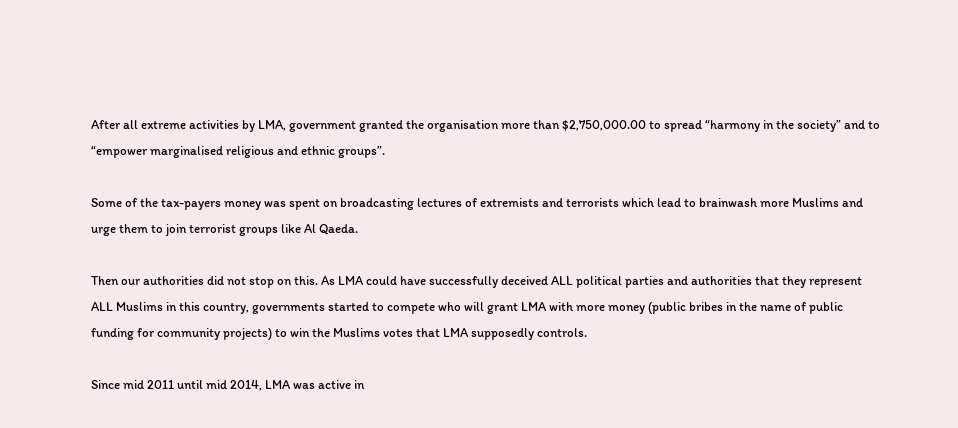After all extreme activities by LMA, government granted the organisation more than $2,750,000.00 to spread “harmony in the society” and to “empower marginalised religious and ethnic groups”.

Some of the tax-payers money was spent on broadcasting lectures of extremists and terrorists which lead to brainwash more Muslims and urge them to join terrorist groups like Al Qaeda.

Then our authorities did not stop on this. As LMA could have successfully deceived ALL political parties and authorities that they represent ALL Muslims in this country, governments started to compete who will grant LMA with more money (public bribes in the name of public funding for community projects) to win the Muslims votes that LMA supposedly controls.

Since mid 2011 until mid 2014, LMA was active in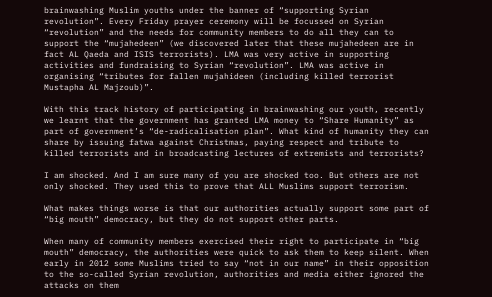brainwashing Muslim youths under the banner of “supporting Syrian revolution”. Every Friday prayer ceremony will be focussed on Syrian “revolution” and the needs for community members to do all they can to support the “mujahedeen” (we discovered later that these mujahedeen are in fact AL Qaeda and ISIS terrorists). LMA was very active in supporting activities and fundraising to Syrian “revolution”. LMA was active in organising “tributes for fallen mujahideen (including killed terrorist Mustapha AL Majzoub)”.

With this track history of participating in brainwashing our youth, recently we learnt that the government has granted LMA money to “Share Humanity” as part of government’s “de-radicalisation plan”. What kind of humanity they can share by issuing fatwa against Christmas, paying respect and tribute to killed terrorists and in broadcasting lectures of extremists and terrorists?

I am shocked. And I am sure many of you are shocked too. But others are not only shocked. They used this to prove that ALL Muslims support terrorism.

What makes things worse is that our authorities actually support some part of “big mouth” democracy, but they do not support other parts.

When many of community members exercised their right to participate in “big mouth” democracy, the authorities were quick to ask them to keep silent. When early in 2012 some Muslims tried to say “not in our name” in their opposition to the so-called Syrian revolution, authorities and media either ignored the attacks on them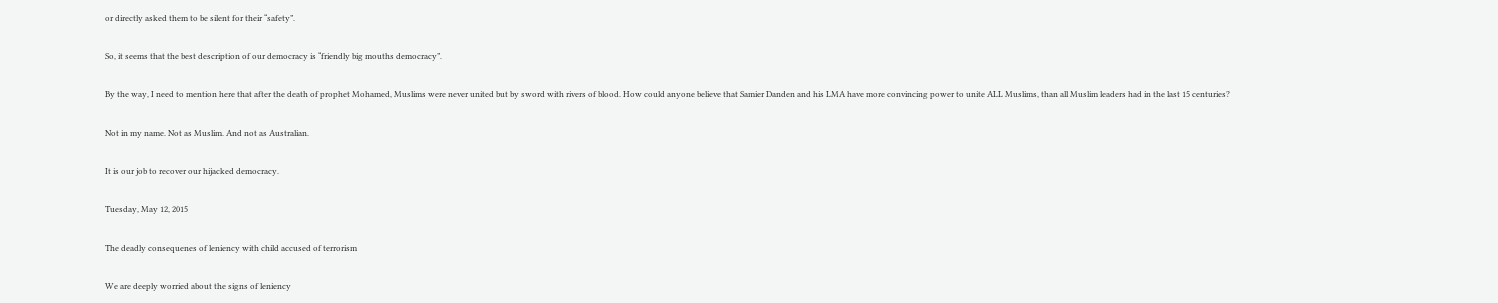or directly asked them to be silent for their “safety”.

So, it seems that the best description of our democracy is “friendly big mouths democracy”.

By the way, I need to mention here that after the death of prophet Mohamed, Muslims were never united but by sword with rivers of blood. How could anyone believe that Samier Danden and his LMA have more convincing power to unite ALL Muslims, than all Muslim leaders had in the last 15 centuries?

Not in my name. Not as Muslim. And not as Australian.

It is our job to recover our hijacked democracy.

Tuesday, May 12, 2015

The deadly consequenes of leniency with child accused of terrorism

We are deeply worried about the signs of leniency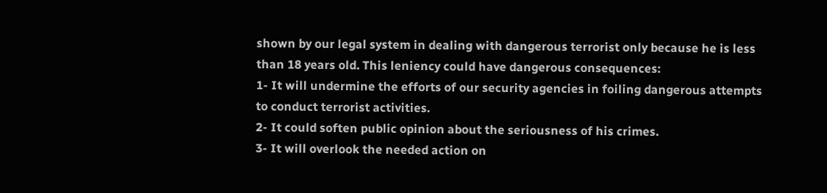shown by our legal system in dealing with dangerous terrorist only because he is less than 18 years old. This leniency could have dangerous consequences:
1- It will undermine the efforts of our security agencies in foiling dangerous attempts to conduct terrorist activities.
2- It could soften public opinion about the seriousness of his crimes.
3- It will overlook the needed action on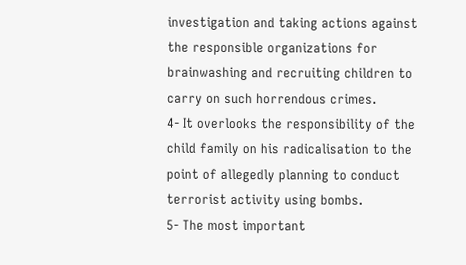investigation and taking actions against the responsible organizations for brainwashing and recruiting children to carry on such horrendous crimes.
4- It overlooks the responsibility of the child family on his radicalisation to the point of allegedly planning to conduct terrorist activity using bombs.
5- The most important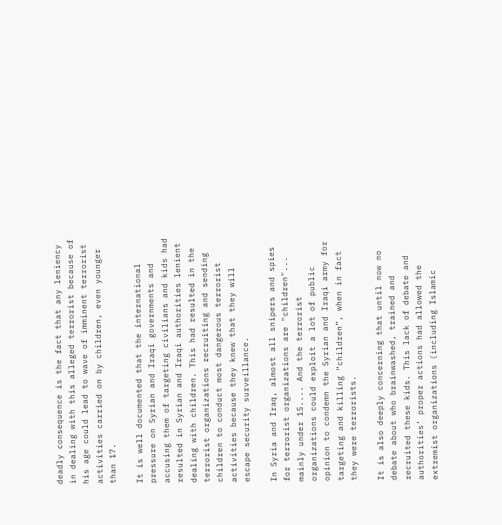deadly consequence is the fact that any leniency in dealing with this alleged terrorist because of his age could lead to wave of imminent terrorist activities carried on by children, even younger than 17.

It is well documented that the international pressure on Syrian and Iraqi governments and accusing them of targeting civilians and kids had resulted in Syrian and Iraqi authorities lenient dealing with children. This had resulted in the terrorist organizations recruiting and sending children to conduct most dangerous terrorist activities because they knew that they will escape security surveillance.

In Syria and Iraq, almost all snipers and spies for terrorist organizations are "children"... mainly under 15.... And the terrorist organizations could exploit a lot of public opinion to condemn the Syrian and Iraqi army for targeting and killing “children”, when in fact they were terrorists.

It is also deeply concerning that until now no debate about who brainwashed, trained and recruited these kids. This lack of debate and authorities’ proper actions had allowed the extremist organizations (including Islamic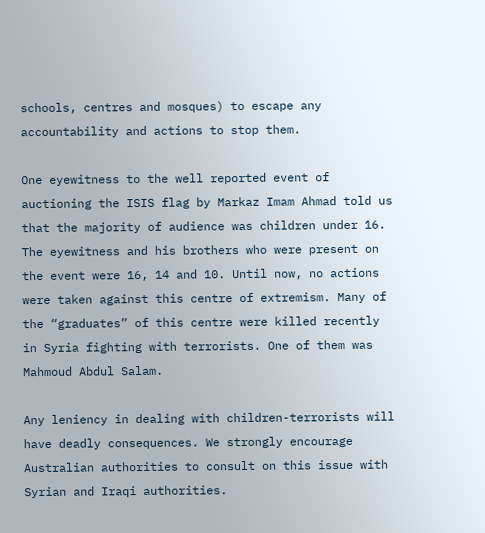schools, centres and mosques) to escape any accountability and actions to stop them.

One eyewitness to the well reported event of auctioning the ISIS flag by Markaz Imam Ahmad told us that the majority of audience was children under 16. The eyewitness and his brothers who were present on the event were 16, 14 and 10. Until now, no actions were taken against this centre of extremism. Many of the “graduates” of this centre were killed recently in Syria fighting with terrorists. One of them was Mahmoud Abdul Salam.

Any leniency in dealing with children-terrorists will have deadly consequences. We strongly encourage Australian authorities to consult on this issue with Syrian and Iraqi authorities.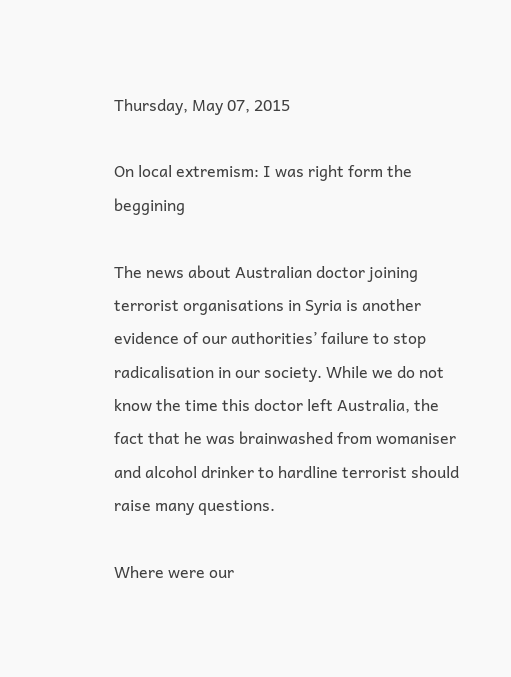Thursday, May 07, 2015

On local extremism: I was right form the beggining

The news about Australian doctor joining terrorist organisations in Syria is another evidence of our authorities’ failure to stop radicalisation in our society. While we do not know the time this doctor left Australia, the fact that he was brainwashed from womaniser and alcohol drinker to hardline terrorist should raise many questions.

Where were our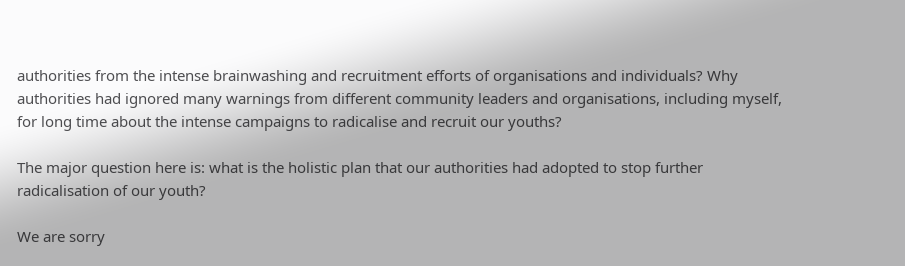authorities from the intense brainwashing and recruitment efforts of organisations and individuals? Why authorities had ignored many warnings from different community leaders and organisations, including myself, for long time about the intense campaigns to radicalise and recruit our youths?

The major question here is: what is the holistic plan that our authorities had adopted to stop further radicalisation of our youth?

We are sorry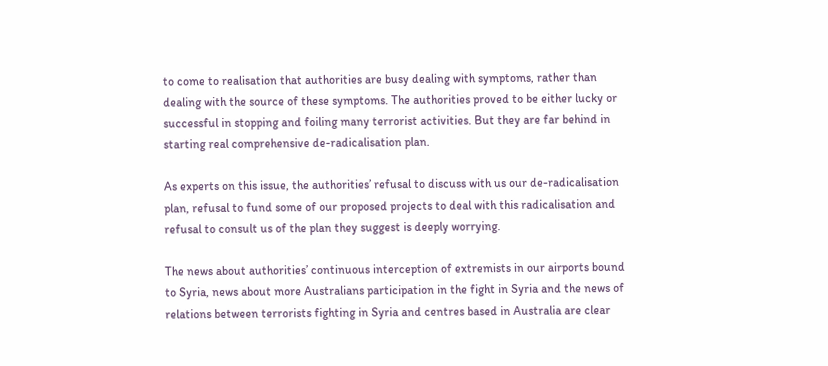to come to realisation that authorities are busy dealing with symptoms, rather than dealing with the source of these symptoms. The authorities proved to be either lucky or successful in stopping and foiling many terrorist activities. But they are far behind in starting real comprehensive de-radicalisation plan.

As experts on this issue, the authorities’ refusal to discuss with us our de-radicalisation plan, refusal to fund some of our proposed projects to deal with this radicalisation and refusal to consult us of the plan they suggest is deeply worrying.

The news about authorities’ continuous interception of extremists in our airports bound to Syria, news about more Australians participation in the fight in Syria and the news of relations between terrorists fighting in Syria and centres based in Australia are clear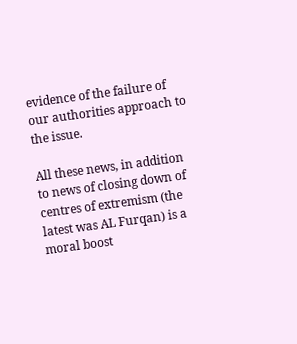evidence of the failure of our authorities approach to the issue.

All these news, in addition to news of closing down of centres of extremism (the latest was AL Furqan) is a moral boost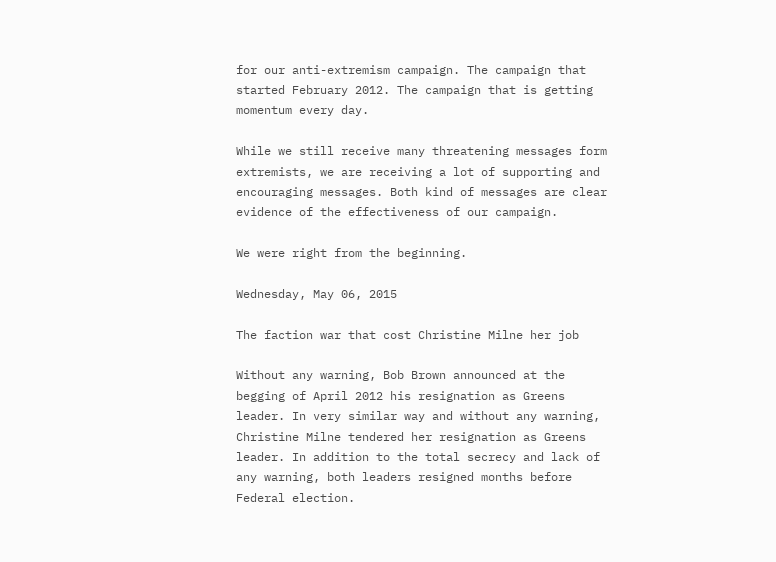for our anti-extremism campaign. The campaign that started February 2012. The campaign that is getting momentum every day.

While we still receive many threatening messages form extremists, we are receiving a lot of supporting and encouraging messages. Both kind of messages are clear evidence of the effectiveness of our campaign.

We were right from the beginning.

Wednesday, May 06, 2015

The faction war that cost Christine Milne her job

Without any warning, Bob Brown announced at the begging of April 2012 his resignation as Greens leader. In very similar way and without any warning, Christine Milne tendered her resignation as Greens leader. In addition to the total secrecy and lack of any warning, both leaders resigned months before Federal election.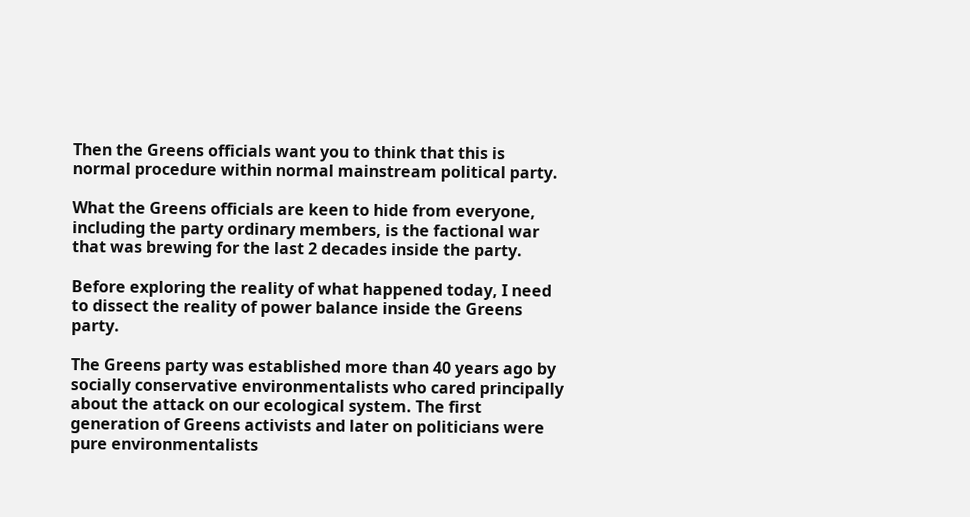Then the Greens officials want you to think that this is normal procedure within normal mainstream political party.

What the Greens officials are keen to hide from everyone, including the party ordinary members, is the factional war that was brewing for the last 2 decades inside the party.

Before exploring the reality of what happened today, I need to dissect the reality of power balance inside the Greens party.

The Greens party was established more than 40 years ago by socially conservative environmentalists who cared principally about the attack on our ecological system. The first generation of Greens activists and later on politicians were pure environmentalists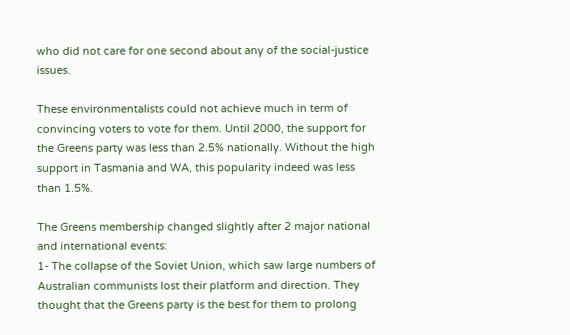who did not care for one second about any of the social-justice issues.

These environmentalists could not achieve much in term of convincing voters to vote for them. Until 2000, the support for the Greens party was less than 2.5% nationally. Without the high support in Tasmania and WA, this popularity indeed was less than 1.5%.

The Greens membership changed slightly after 2 major national and international events:
1- The collapse of the Soviet Union, which saw large numbers of Australian communists lost their platform and direction. They thought that the Greens party is the best for them to prolong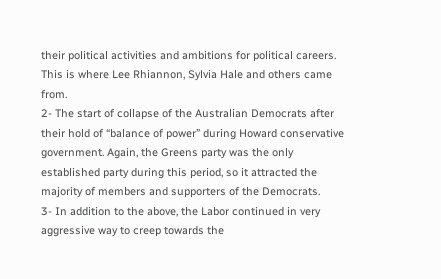their political activities and ambitions for political careers. This is where Lee Rhiannon, Sylvia Hale and others came from.
2- The start of collapse of the Australian Democrats after their hold of “balance of power” during Howard conservative government. Again, the Greens party was the only established party during this period, so it attracted the majority of members and supporters of the Democrats.
3- In addition to the above, the Labor continued in very aggressive way to creep towards the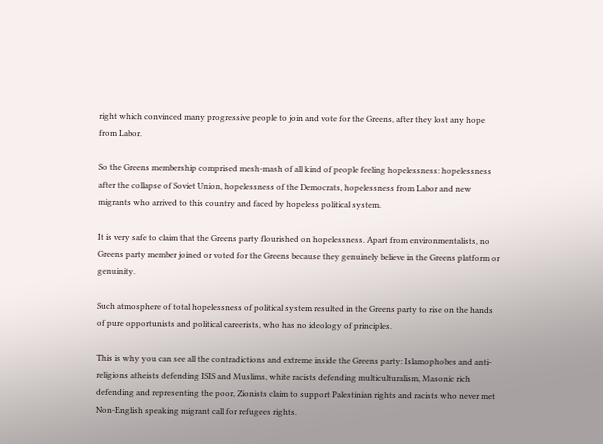right which convinced many progressive people to join and vote for the Greens, after they lost any hope from Labor.

So the Greens membership comprised mesh-mash of all kind of people feeling hopelessness: hopelessness after the collapse of Soviet Union, hopelessness of the Democrats, hopelessness from Labor and new migrants who arrived to this country and faced by hopeless political system.

It is very safe to claim that the Greens party flourished on hopelessness. Apart from environmentalists, no Greens party member joined or voted for the Greens because they genuinely believe in the Greens platform or genuinity.

Such atmosphere of total hopelessness of political system resulted in the Greens party to rise on the hands of pure opportunists and political careerists, who has no ideology of principles.

This is why you can see all the contradictions and extreme inside the Greens party: Islamophobes and anti-religions atheists defending ISIS and Muslims, white racists defending multiculturalism, Masonic rich defending and representing the poor, Zionists claim to support Palestinian rights and racists who never met Non-English speaking migrant call for refugees rights.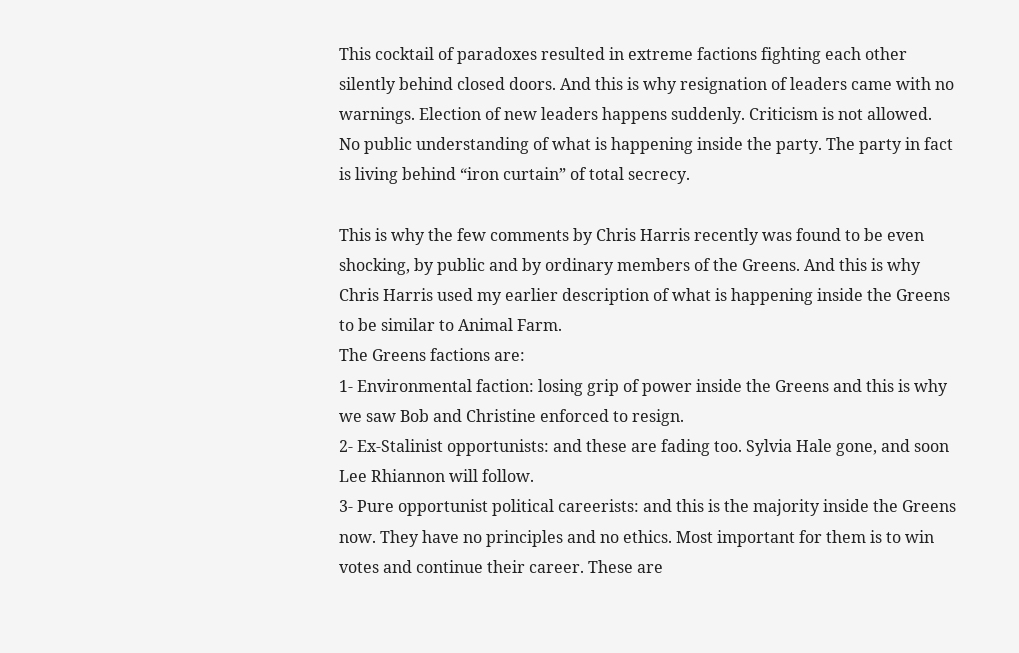This cocktail of paradoxes resulted in extreme factions fighting each other silently behind closed doors. And this is why resignation of leaders came with no warnings. Election of new leaders happens suddenly. Criticism is not allowed. No public understanding of what is happening inside the party. The party in fact is living behind “iron curtain” of total secrecy.

This is why the few comments by Chris Harris recently was found to be even shocking, by public and by ordinary members of the Greens. And this is why Chris Harris used my earlier description of what is happening inside the Greens to be similar to Animal Farm.
The Greens factions are:
1- Environmental faction: losing grip of power inside the Greens and this is why we saw Bob and Christine enforced to resign.
2- Ex-Stalinist opportunists: and these are fading too. Sylvia Hale gone, and soon Lee Rhiannon will follow.
3- Pure opportunist political careerists: and this is the majority inside the Greens now. They have no principles and no ethics. Most important for them is to win votes and continue their career. These are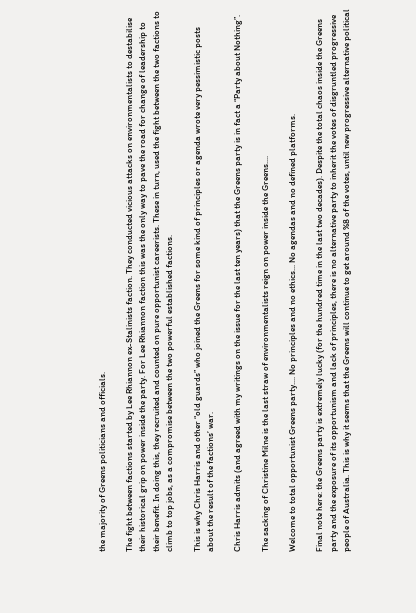the majority of Greens politicians and officials.

The fight between factions started by Lee Rhiannon ex-Stalinists faction. They conducted vicious attacks on environmentalists to destabilise their historical grip on power inside the party. For Lee Rhiannon faction this was the only way to pave the road for change of leadership to their benefit. In doing this, they recruited and counted on pure opportunist careerists. These in turn, used the fight between the two factions to climb to top jobs, as a compromise between the two powerful established factions.

This is why Chris Harris and other “old guards” who joined the Greens for some kind of principles or agenda wrote very pessimistic posts about the result of the factions’ war.

Chris Harris admits (and agreed with my writings on the issue for the last ten years) that the Greens party is in fact a “Party about Nothing”.

The sacking of Christine Milne is the last straw of environmentalists reign on power inside the Greens....

Welcome to total opportunist Greens party.... No principles and no ethics... No agendas and no defined platforms.

Final note here: the Greens party is extremely lucky (for the hundred time in the last two decades). Despite the total chaos inside the Greens party and the exposure of its opportunism and lack of principles, there is no alternative party to inherit the votes of disgruntled progressive people of Australia. This is why it seems that the Greens will continue to get around %8 of the votes, until new progressive alternative political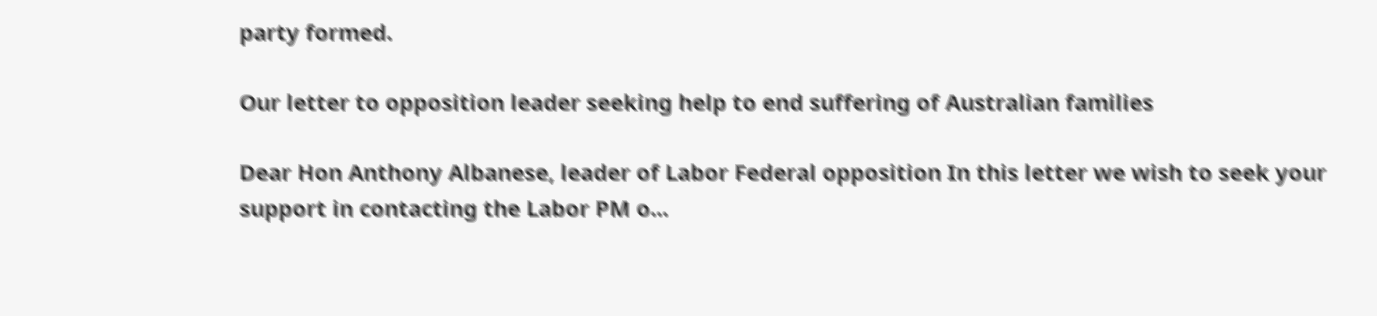party formed.

Our letter to opposition leader seeking help to end suffering of Australian families

Dear Hon Anthony Albanese, leader of Labor Federal opposition In this letter we wish to seek your support in contacting the Labor PM o...